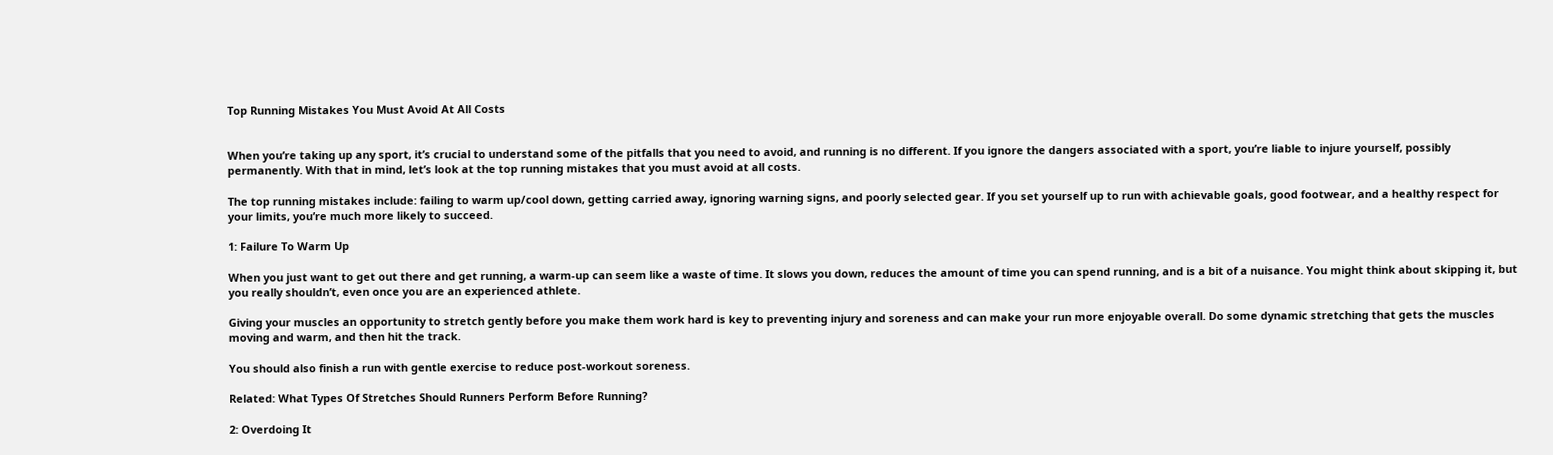Top Running Mistakes You Must Avoid At All Costs


When you’re taking up any sport, it’s crucial to understand some of the pitfalls that you need to avoid, and running is no different. If you ignore the dangers associated with a sport, you’re liable to injure yourself, possibly permanently. With that in mind, let’s look at the top running mistakes that you must avoid at all costs.

The top running mistakes include: failing to warm up/cool down, getting carried away, ignoring warning signs, and poorly selected gear. If you set yourself up to run with achievable goals, good footwear, and a healthy respect for your limits, you’re much more likely to succeed.

1: Failure To Warm Up

When you just want to get out there and get running, a warm-up can seem like a waste of time. It slows you down, reduces the amount of time you can spend running, and is a bit of a nuisance. You might think about skipping it, but you really shouldn’t, even once you are an experienced athlete.

Giving your muscles an opportunity to stretch gently before you make them work hard is key to preventing injury and soreness and can make your run more enjoyable overall. Do some dynamic stretching that gets the muscles moving and warm, and then hit the track.

You should also finish a run with gentle exercise to reduce post-workout soreness.

Related: What Types Of Stretches Should Runners Perform Before Running?

2: Overdoing It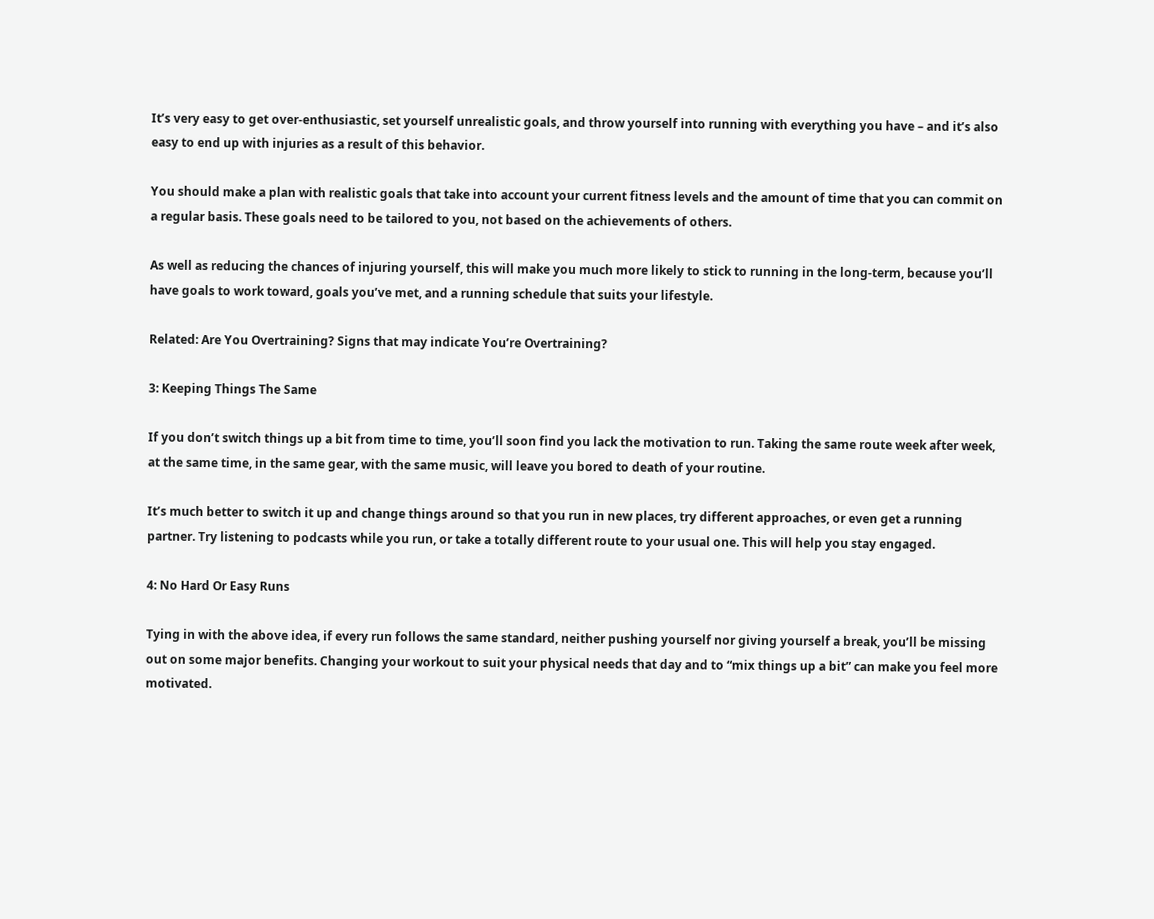It’s very easy to get over-enthusiastic, set yourself unrealistic goals, and throw yourself into running with everything you have – and it’s also easy to end up with injuries as a result of this behavior.

You should make a plan with realistic goals that take into account your current fitness levels and the amount of time that you can commit on a regular basis. These goals need to be tailored to you, not based on the achievements of others.

As well as reducing the chances of injuring yourself, this will make you much more likely to stick to running in the long-term, because you’ll have goals to work toward, goals you’ve met, and a running schedule that suits your lifestyle.

Related: Are You Overtraining? Signs that may indicate You’re Overtraining?

3: Keeping Things The Same

If you don’t switch things up a bit from time to time, you’ll soon find you lack the motivation to run. Taking the same route week after week, at the same time, in the same gear, with the same music, will leave you bored to death of your routine.

It’s much better to switch it up and change things around so that you run in new places, try different approaches, or even get a running partner. Try listening to podcasts while you run, or take a totally different route to your usual one. This will help you stay engaged.

4: No Hard Or Easy Runs

Tying in with the above idea, if every run follows the same standard, neither pushing yourself nor giving yourself a break, you’ll be missing out on some major benefits. Changing your workout to suit your physical needs that day and to “mix things up a bit” can make you feel more motivated.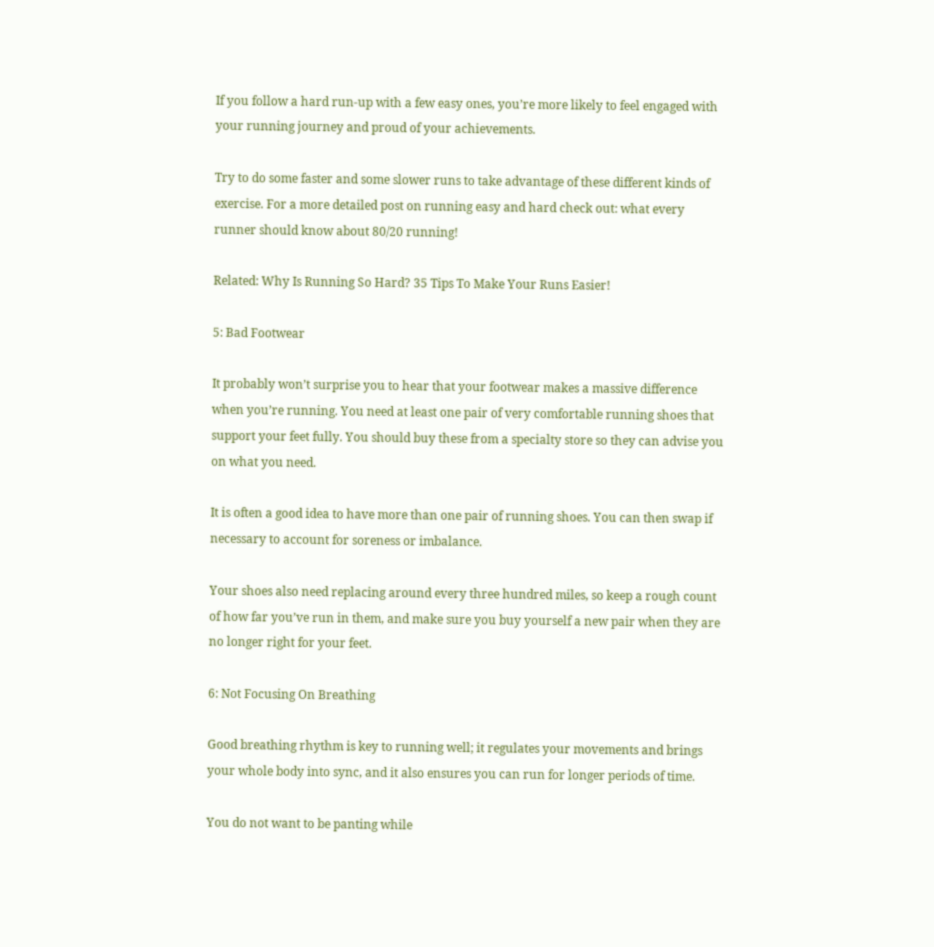If you follow a hard run-up with a few easy ones, you’re more likely to feel engaged with your running journey and proud of your achievements.

Try to do some faster and some slower runs to take advantage of these different kinds of exercise. For a more detailed post on running easy and hard check out: what every runner should know about 80/20 running!

Related: Why Is Running So Hard? 35 Tips To Make Your Runs Easier!

5: Bad Footwear

It probably won’t surprise you to hear that your footwear makes a massive difference when you’re running. You need at least one pair of very comfortable running shoes that support your feet fully. You should buy these from a specialty store so they can advise you on what you need.

It is often a good idea to have more than one pair of running shoes. You can then swap if necessary to account for soreness or imbalance.

Your shoes also need replacing around every three hundred miles, so keep a rough count of how far you’ve run in them, and make sure you buy yourself a new pair when they are no longer right for your feet.

6: Not Focusing On Breathing

Good breathing rhythm is key to running well; it regulates your movements and brings your whole body into sync, and it also ensures you can run for longer periods of time.

You do not want to be panting while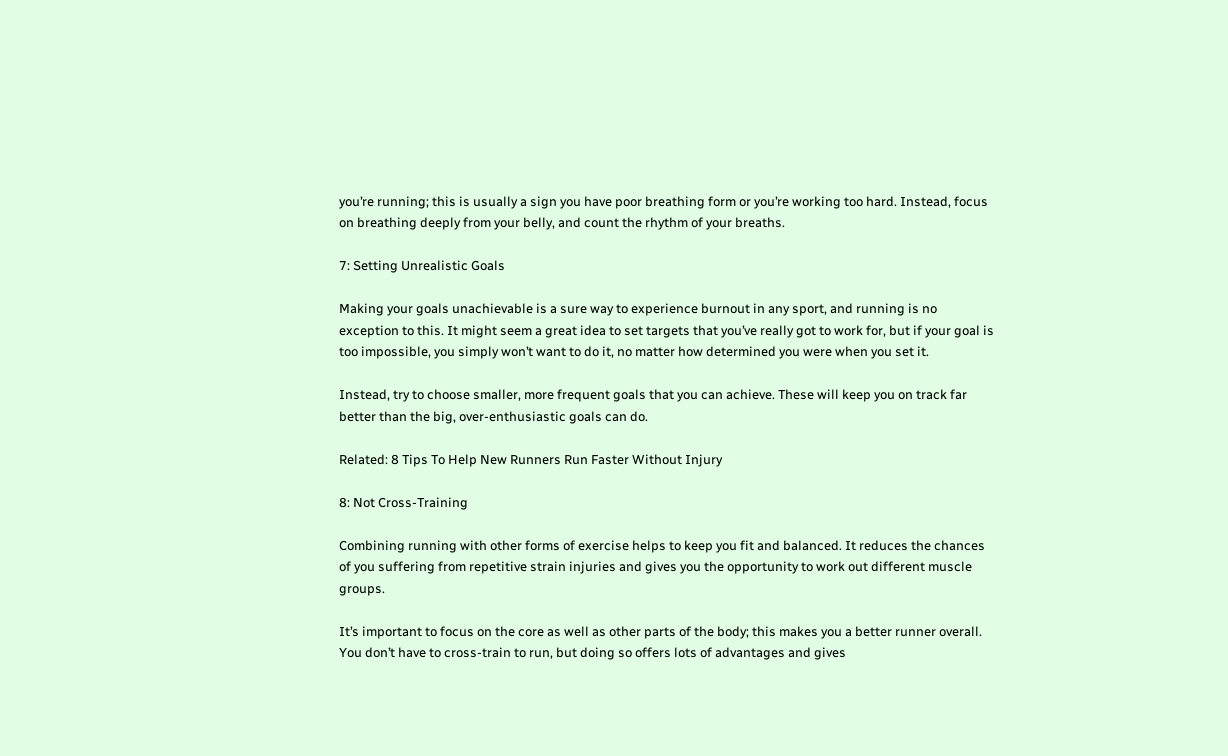you’re running; this is usually a sign you have poor breathing form or you’re working too hard. Instead, focus on breathing deeply from your belly, and count the rhythm of your breaths.

7: Setting Unrealistic Goals

Making your goals unachievable is a sure way to experience burnout in any sport, and running is no exception to this. It might seem a great idea to set targets that you’ve really got to work for, but if your goal is too impossible, you simply won’t want to do it, no matter how determined you were when you set it.

Instead, try to choose smaller, more frequent goals that you can achieve. These will keep you on track far better than the big, over-enthusiastic goals can do.

Related: 8 Tips To Help New Runners Run Faster Without Injury

8: Not Cross-Training

Combining running with other forms of exercise helps to keep you fit and balanced. It reduces the chances of you suffering from repetitive strain injuries and gives you the opportunity to work out different muscle groups.

It’s important to focus on the core as well as other parts of the body; this makes you a better runner overall. You don’t have to cross-train to run, but doing so offers lots of advantages and gives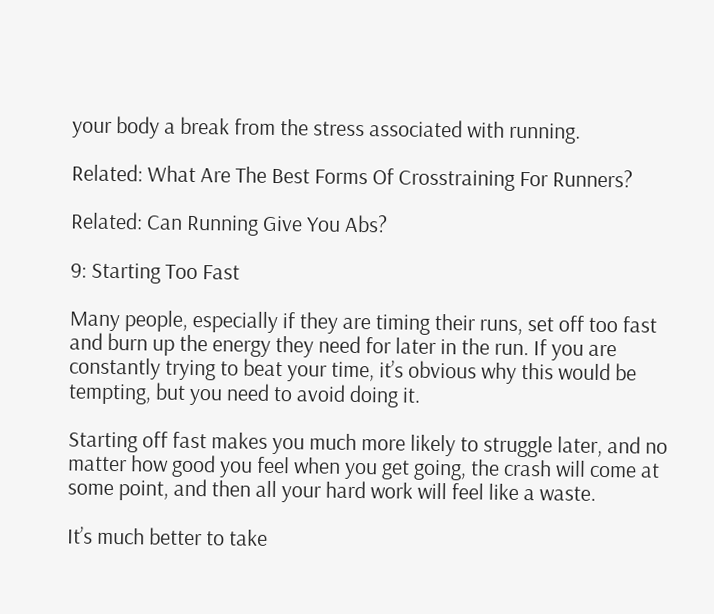your body a break from the stress associated with running.

Related: What Are The Best Forms Of Crosstraining For Runners?

Related: Can Running Give You Abs?

9: Starting Too Fast

Many people, especially if they are timing their runs, set off too fast and burn up the energy they need for later in the run. If you are constantly trying to beat your time, it’s obvious why this would be tempting, but you need to avoid doing it.

Starting off fast makes you much more likely to struggle later, and no matter how good you feel when you get going, the crash will come at some point, and then all your hard work will feel like a waste.

It’s much better to take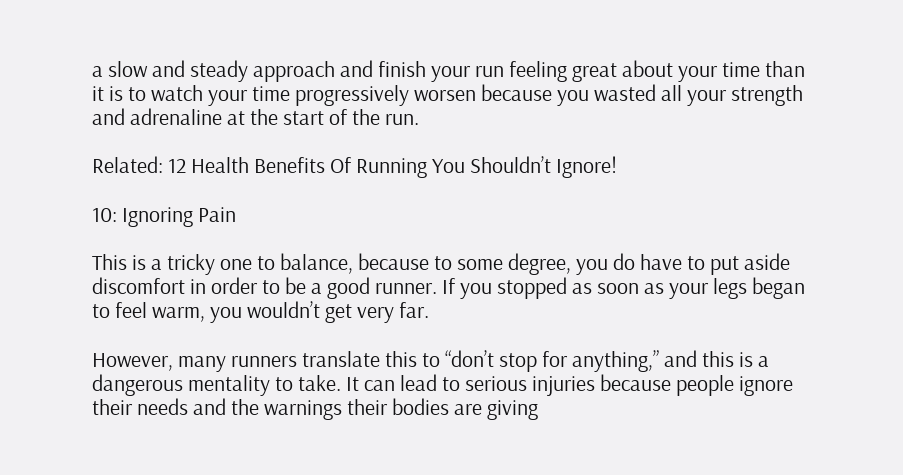a slow and steady approach and finish your run feeling great about your time than it is to watch your time progressively worsen because you wasted all your strength and adrenaline at the start of the run.

Related: 12 Health Benefits Of Running You Shouldn’t Ignore!

10: Ignoring Pain

This is a tricky one to balance, because to some degree, you do have to put aside discomfort in order to be a good runner. If you stopped as soon as your legs began to feel warm, you wouldn’t get very far.

However, many runners translate this to “don’t stop for anything,” and this is a dangerous mentality to take. It can lead to serious injuries because people ignore their needs and the warnings their bodies are giving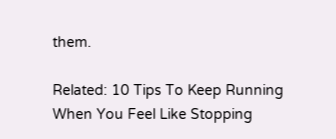them.

Related: 10 Tips To Keep Running When You Feel Like Stopping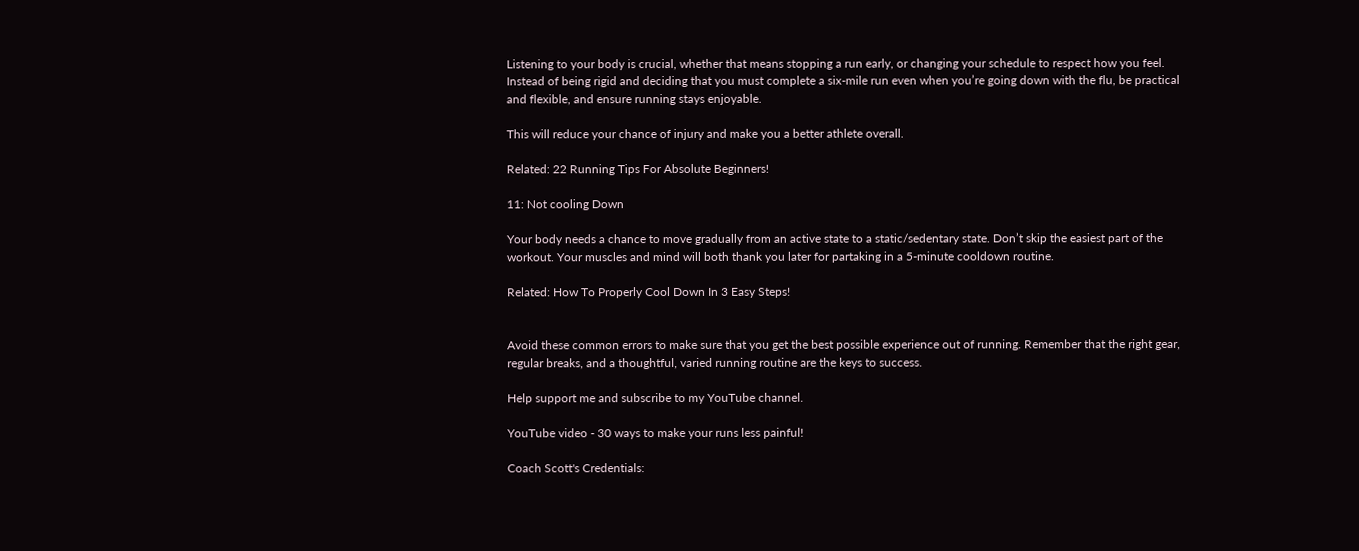Listening to your body is crucial, whether that means stopping a run early, or changing your schedule to respect how you feel. Instead of being rigid and deciding that you must complete a six-mile run even when you’re going down with the flu, be practical and flexible, and ensure running stays enjoyable.

This will reduce your chance of injury and make you a better athlete overall.

Related: 22 Running Tips For Absolute Beginners!

11: Not cooling Down

Your body needs a chance to move gradually from an active state to a static/sedentary state. Don’t skip the easiest part of the workout. Your muscles and mind will both thank you later for partaking in a 5-minute cooldown routine.

Related: How To Properly Cool Down In 3 Easy Steps!


Avoid these common errors to make sure that you get the best possible experience out of running. Remember that the right gear, regular breaks, and a thoughtful, varied running routine are the keys to success.

Help support me and subscribe to my YouTube channel.

YouTube video - 30 ways to make your runs less painful!

Coach Scott's Credentials: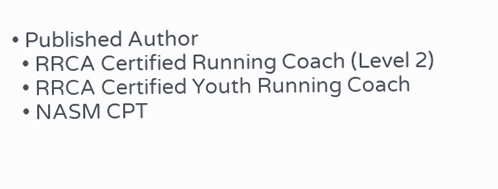• Published Author
  • RRCA Certified Running Coach (Level 2)
  • RRCA Certified Youth Running Coach
  • NASM CPT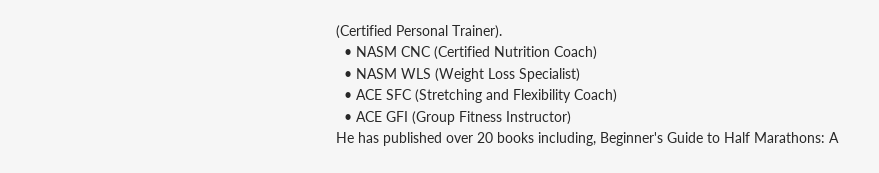(Certified Personal Trainer).
  • NASM CNC (Certified Nutrition Coach)
  • NASM WLS (Weight Loss Specialist)
  • ACE SFC (Stretching and Flexibility Coach)
  • ACE GFI (Group Fitness Instructor)
He has published over 20 books including, Beginner's Guide to Half Marathons: A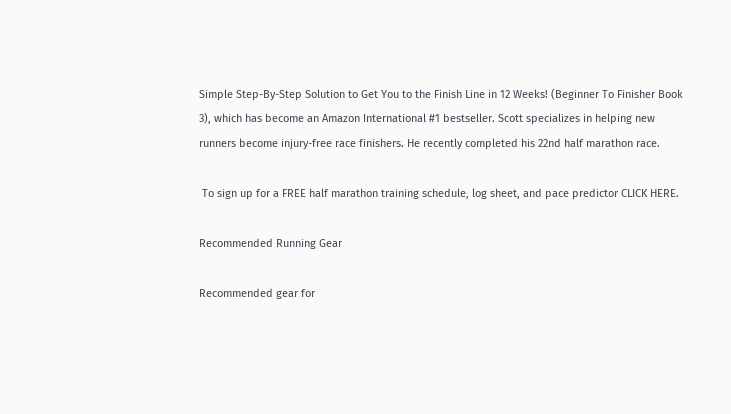Simple Step-By-Step Solution to Get You to the Finish Line in 12 Weeks! (Beginner To Finisher Book 3), which has become an Amazon International #1 bestseller. Scott specializes in helping new runners become injury-free race finishers. He recently completed his 22nd half marathon race.

 To sign up for a FREE half marathon training schedule, log sheet, and pace predictor CLICK HERE.

Recommended Running Gear

Recommended gear for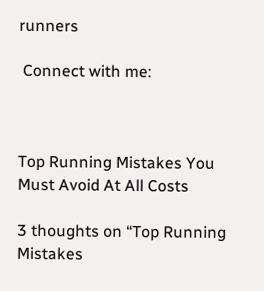runners

 Connect with me:



Top Running Mistakes You Must Avoid At All Costs

3 thoughts on “Top Running Mistakes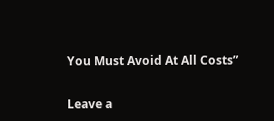You Must Avoid At All Costs”

Leave a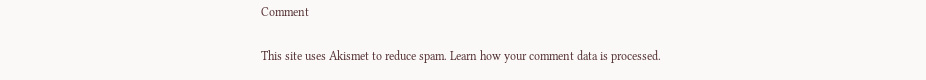Comment

This site uses Akismet to reduce spam. Learn how your comment data is processed.